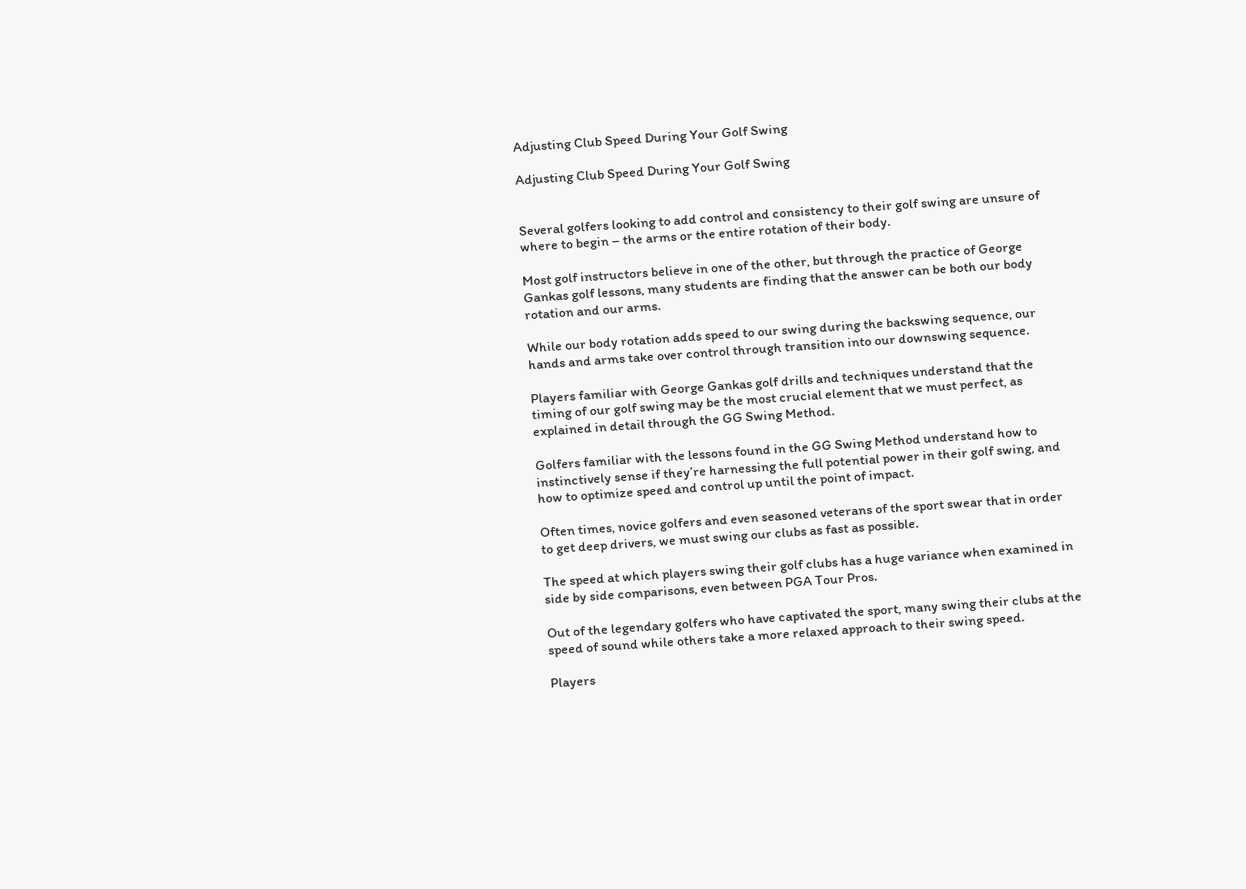Adjusting Club Speed During Your Golf Swing

Adjusting Club Speed During Your Golf Swing


Several golfers looking to add control and consistency to their golf swing are unsure of where to begin – the arms or the entire rotation of their body.

Most golf instructors believe in one of the other, but through the practice of George Gankas golf lessons, many students are finding that the answer can be both our body rotation and our arms.

While our body rotation adds speed to our swing during the backswing sequence, our hands and arms take over control through transition into our downswing sequence.

Players familiar with George Gankas golf drills and techniques understand that the timing of our golf swing may be the most crucial element that we must perfect, as explained in detail through the GG Swing Method.

Golfers familiar with the lessons found in the GG Swing Method understand how to instinctively sense if they’re harnessing the full potential power in their golf swing, and how to optimize speed and control up until the point of impact.

Often times, novice golfers and even seasoned veterans of the sport swear that in order to get deep drivers, we must swing our clubs as fast as possible.

The speed at which players swing their golf clubs has a huge variance when examined in side by side comparisons, even between PGA Tour Pros.

Out of the legendary golfers who have captivated the sport, many swing their clubs at the speed of sound while others take a more relaxed approach to their swing speed.

Players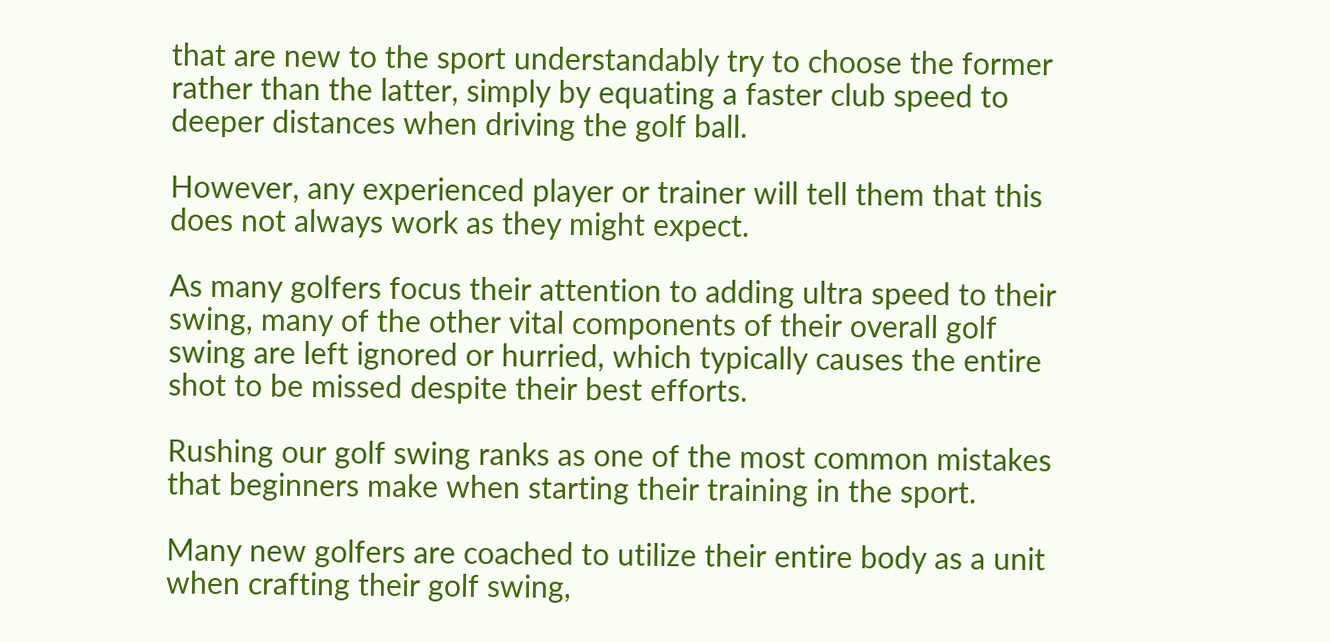that are new to the sport understandably try to choose the former rather than the latter, simply by equating a faster club speed to deeper distances when driving the golf ball.

However, any experienced player or trainer will tell them that this does not always work as they might expect.

As many golfers focus their attention to adding ultra speed to their swing, many of the other vital components of their overall golf swing are left ignored or hurried, which typically causes the entire shot to be missed despite their best efforts.

Rushing our golf swing ranks as one of the most common mistakes that beginners make when starting their training in the sport.

Many new golfers are coached to utilize their entire body as a unit when crafting their golf swing,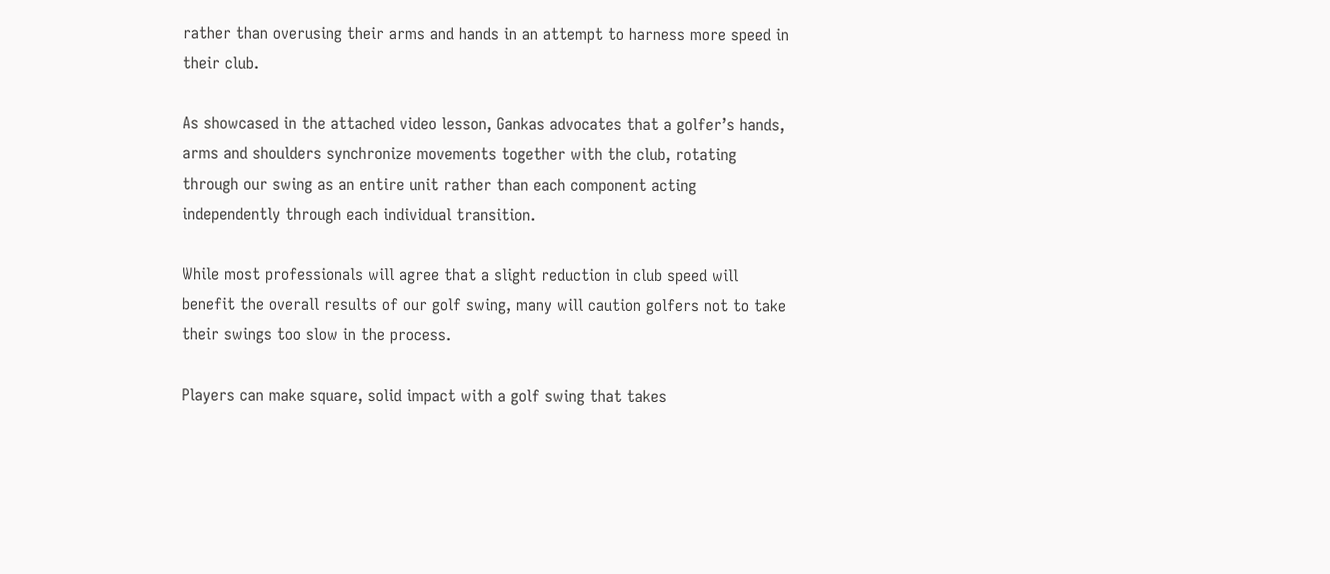rather than overusing their arms and hands in an attempt to harness more speed in their club.

As showcased in the attached video lesson, Gankas advocates that a golfer’s hands, arms and shoulders synchronize movements together with the club, rotating through our swing as an entire unit rather than each component acting independently through each individual transition.

While most professionals will agree that a slight reduction in club speed will benefit the overall results of our golf swing, many will caution golfers not to take their swings too slow in the process.

Players can make square, solid impact with a golf swing that takes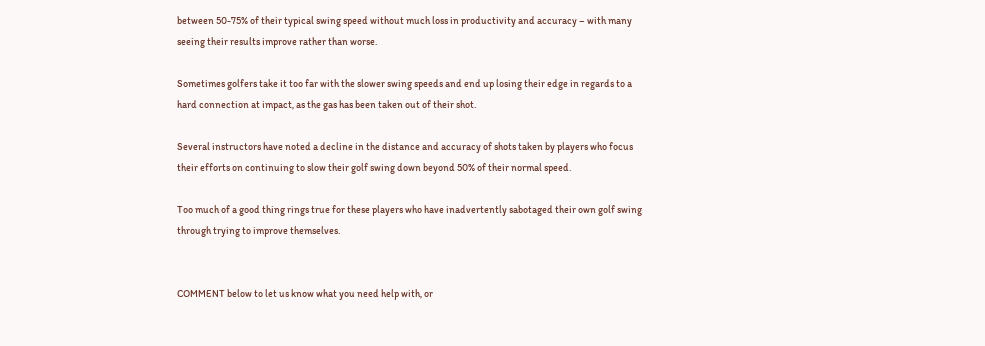between 50-75% of their typical swing speed without much loss in productivity and accuracy – with many seeing their results improve rather than worse.

Sometimes golfers take it too far with the slower swing speeds and end up losing their edge in regards to a hard connection at impact, as the gas has been taken out of their shot.

Several instructors have noted a decline in the distance and accuracy of shots taken by players who focus their efforts on continuing to slow their golf swing down beyond 50% of their normal speed.

Too much of a good thing rings true for these players who have inadvertently sabotaged their own golf swing through trying to improve themselves.


COMMENT below to let us know what you need help with, or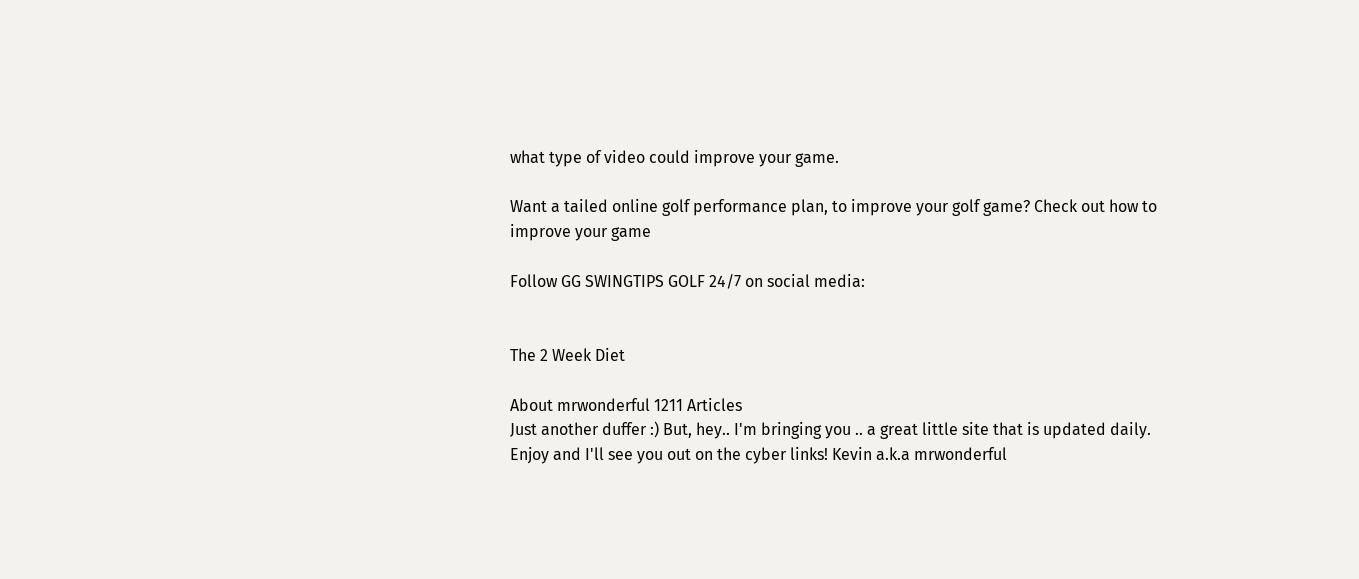what type of video could improve your game.

Want a tailed online golf performance plan, to improve your golf game? Check out how to improve your game

Follow GG SWINGTIPS GOLF 24/7 on social media:


The 2 Week Diet

About mrwonderful 1211 Articles
Just another duffer :) But, hey.. I'm bringing you .. a great little site that is updated daily. Enjoy and I'll see you out on the cyber links! Kevin a.k.a mrwonderful